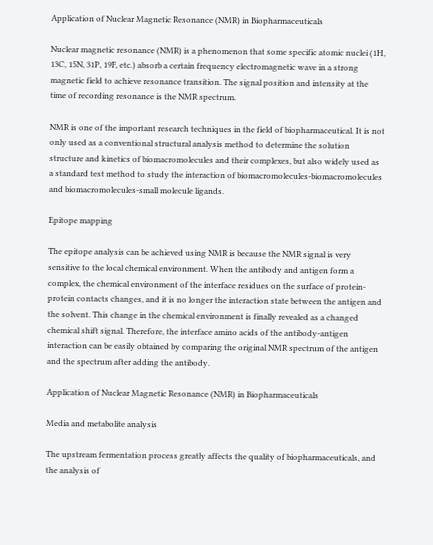Application of Nuclear Magnetic Resonance (NMR) in Biopharmaceuticals

Nuclear magnetic resonance (NMR) is a phenomenon that some specific atomic nuclei (1H, 13C, 15N, 31P, 19F, etc.) absorb a certain frequency electromagnetic wave in a strong magnetic field to achieve resonance transition. The signal position and intensity at the time of recording resonance is the NMR spectrum.

NMR is one of the important research techniques in the field of biopharmaceutical. It is not only used as a conventional structural analysis method to determine the solution structure and kinetics of biomacromolecules and their complexes, but also widely used as a standard test method to study the interaction of biomacromolecules-biomacromolecules and biomacromolecules-small molecule ligands.

Epitope mapping

The epitope analysis can be achieved using NMR is because the NMR signal is very sensitive to the local chemical environment. When the antibody and antigen form a complex, the chemical environment of the interface residues on the surface of protein-protein contacts changes, and it is no longer the interaction state between the antigen and the solvent. This change in the chemical environment is finally revealed as a changed chemical shift signal. Therefore, the interface amino acids of the antibody-antigen interaction can be easily obtained by comparing the original NMR spectrum of the antigen and the spectrum after adding the antibody.

Application of Nuclear Magnetic Resonance (NMR) in Biopharmaceuticals

Media and metabolite analysis

The upstream fermentation process greatly affects the quality of biopharmaceuticals, and the analysis of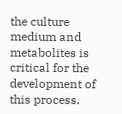the culture medium and metabolites is critical for the development of this process.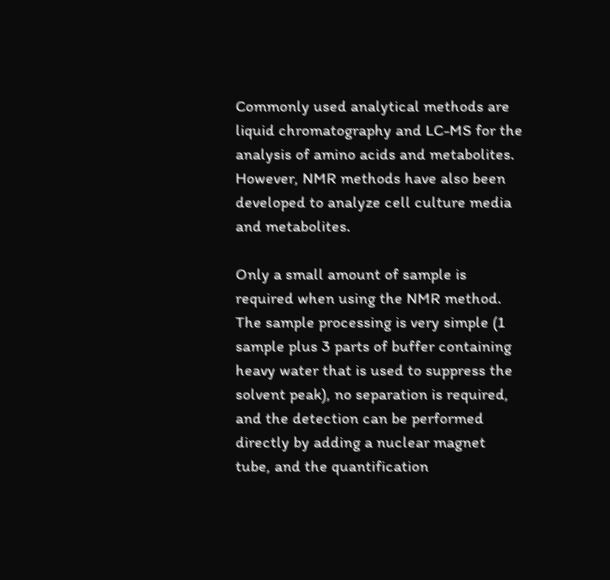Commonly used analytical methods are liquid chromatography and LC-MS for the analysis of amino acids and metabolites. However, NMR methods have also been developed to analyze cell culture media and metabolites.

Only a small amount of sample is required when using the NMR method. The sample processing is very simple (1 sample plus 3 parts of buffer containing heavy water that is used to suppress the solvent peak), no separation is required, and the detection can be performed directly by adding a nuclear magnet tube, and the quantification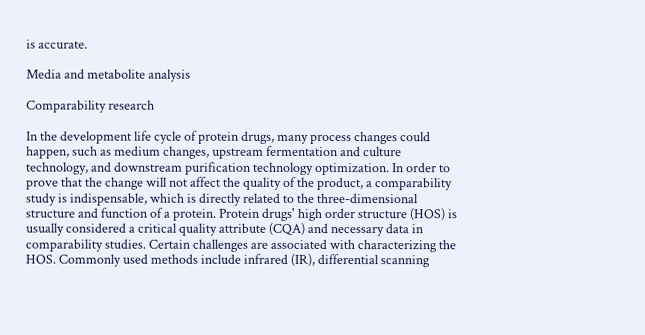is accurate.

Media and metabolite analysis

Comparability research

In the development life cycle of protein drugs, many process changes could happen, such as medium changes, upstream fermentation and culture technology, and downstream purification technology optimization. In order to prove that the change will not affect the quality of the product, a comparability study is indispensable, which is directly related to the three-dimensional structure and function of a protein. Protein drugs' high order structure (HOS) is usually considered a critical quality attribute (CQA) and necessary data in comparability studies. Certain challenges are associated with characterizing the HOS. Commonly used methods include infrared (IR), differential scanning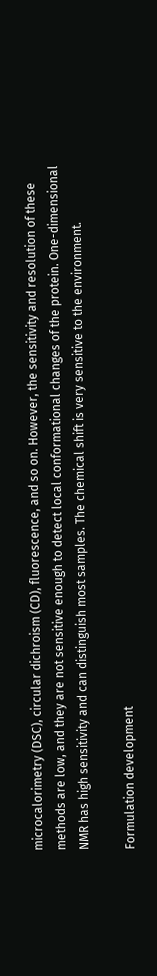microcalorimetry (DSC), circular dichroism (CD), fluorescence, and so on. However, the sensitivity and resolution of these methods are low, and they are not sensitive enough to detect local conformational changes of the protein. One-dimensional NMR has high sensitivity and can distinguish most samples. The chemical shift is very sensitive to the environment.

Formulation development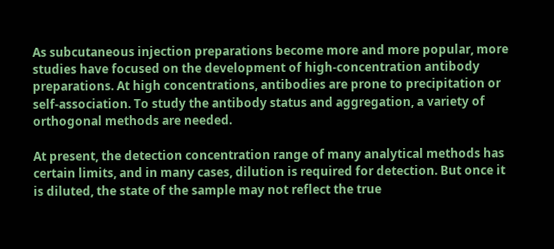As subcutaneous injection preparations become more and more popular, more studies have focused on the development of high-concentration antibody preparations. At high concentrations, antibodies are prone to precipitation or self-association. To study the antibody status and aggregation, a variety of orthogonal methods are needed.

At present, the detection concentration range of many analytical methods has certain limits, and in many cases, dilution is required for detection. But once it is diluted, the state of the sample may not reflect the true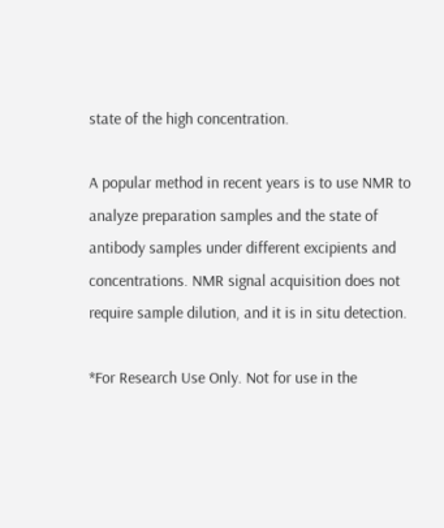state of the high concentration.

A popular method in recent years is to use NMR to analyze preparation samples and the state of antibody samples under different excipients and concentrations. NMR signal acquisition does not require sample dilution, and it is in situ detection.

*For Research Use Only. Not for use in the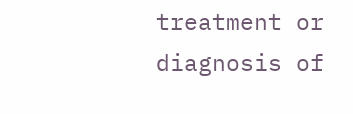treatment or diagnosis of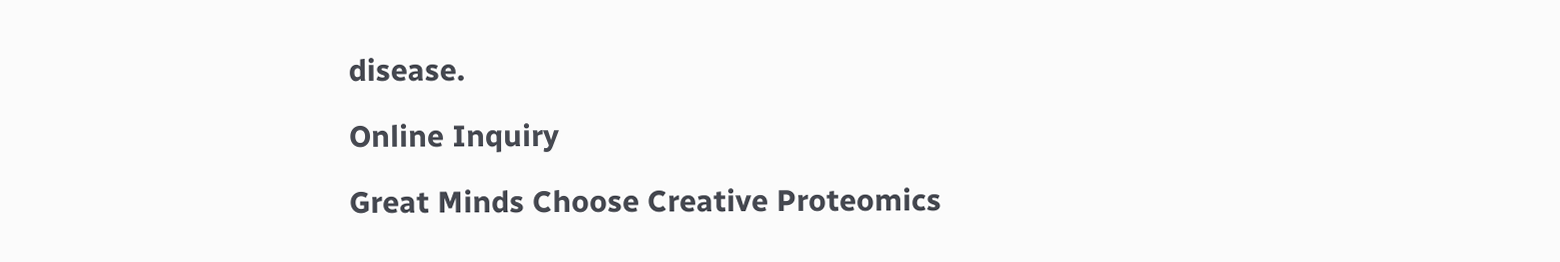disease.

Online Inquiry

Great Minds Choose Creative Proteomics